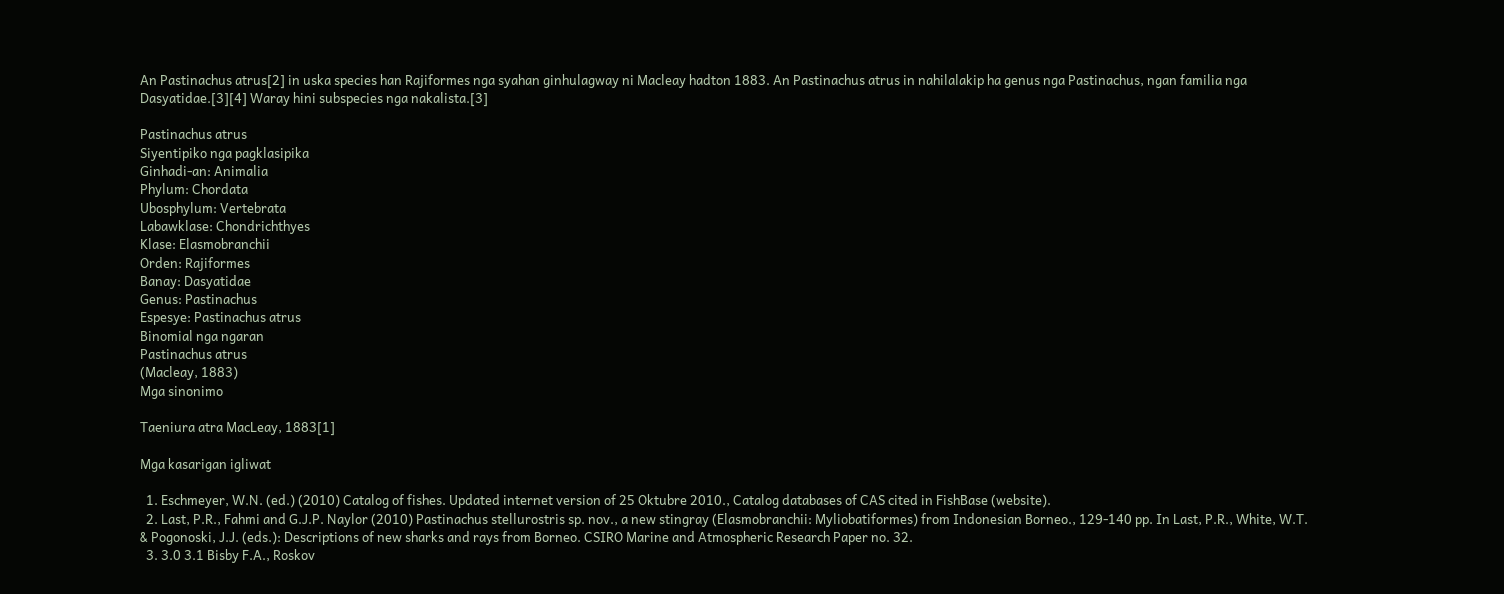An Pastinachus atrus[2] in uska species han Rajiformes nga syahan ginhulagway ni Macleay hadton 1883. An Pastinachus atrus in nahilalakip ha genus nga Pastinachus, ngan familia nga Dasyatidae.[3][4] Waray hini subspecies nga nakalista.[3]

Pastinachus atrus
Siyentipiko nga pagklasipika
Ginhadi-an: Animalia
Phylum: Chordata
Ubosphylum: Vertebrata
Labawklase: Chondrichthyes
Klase: Elasmobranchii
Orden: Rajiformes
Banay: Dasyatidae
Genus: Pastinachus
Espesye: Pastinachus atrus
Binomial nga ngaran
Pastinachus atrus
(Macleay, 1883)
Mga sinonimo

Taeniura atra MacLeay, 1883[1]

Mga kasarigan igliwat

  1. Eschmeyer, W.N. (ed.) (2010) Catalog of fishes. Updated internet version of 25 Oktubre 2010., Catalog databases of CAS cited in FishBase (website).
  2. Last, P.R., Fahmi and G.J.P. Naylor (2010) Pastinachus stellurostris sp. nov., a new stingray (Elasmobranchii: Myliobatiformes) from Indonesian Borneo., 129-140 pp. In Last, P.R., White, W.T. & Pogonoski, J.J. (eds.): Descriptions of new sharks and rays from Borneo. CSIRO Marine and Atmospheric Research Paper no. 32.
  3. 3.0 3.1 Bisby F.A., Roskov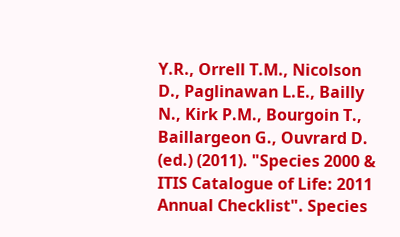Y.R., Orrell T.M., Nicolson D., Paglinawan L.E., Bailly N., Kirk P.M., Bourgoin T., Baillargeon G., Ouvrard D. (ed.) (2011). "Species 2000 & ITIS Catalogue of Life: 2011 Annual Checklist". Species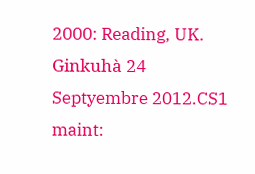2000: Reading, UK. Ginkuhà 24 Septyembre 2012.CS1 maint: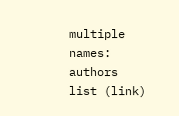multiple names: authors list (link)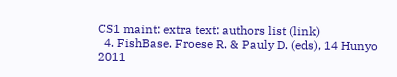CS1 maint: extra text: authors list (link)
  4. FishBase. Froese R. & Pauly D. (eds), 14 Hunyo 2011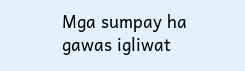Mga sumpay ha gawas igliwat